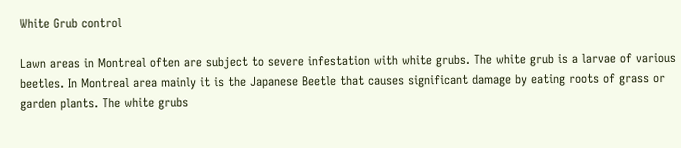White Grub control

Lawn areas in Montreal often are subject to severe infestation with white grubs. The white grub is a larvae of various beetles. In Montreal area mainly it is the Japanese Beetle that causes significant damage by eating roots of grass or garden plants. The white grubs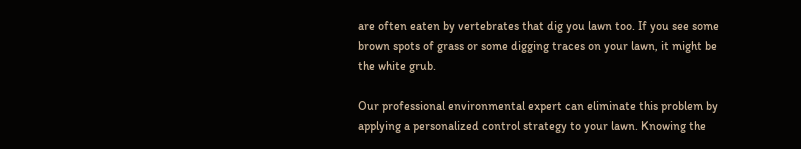are often eaten by vertebrates that dig you lawn too. If you see some brown spots of grass or some digging traces on your lawn, it might be the white grub.

Our professional environmental expert can eliminate this problem by applying a personalized control strategy to your lawn. Knowing the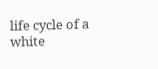life cycle of a white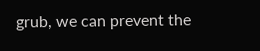grub, we can prevent the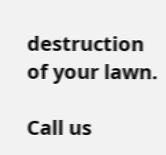destruction of your lawn.

Call us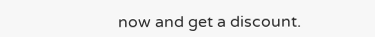now and get a discount.